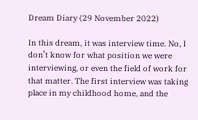Dream Diary (29 November 2022)

In this dream, it was interview time. No, I don’t know for what position we were interviewing, or even the field of work for that matter. The first interview was taking place in my childhood home, and the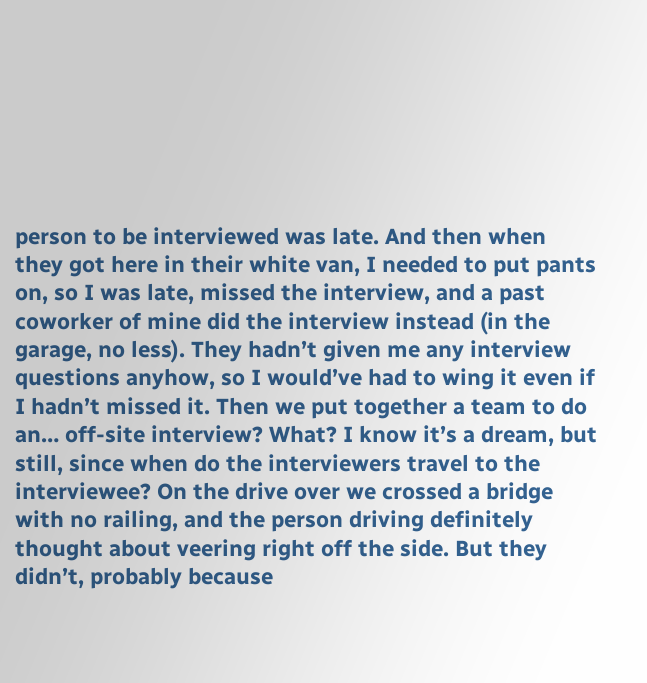person to be interviewed was late. And then when they got here in their white van, I needed to put pants on, so I was late, missed the interview, and a past coworker of mine did the interview instead (in the garage, no less). They hadn’t given me any interview questions anyhow, so I would’ve had to wing it even if I hadn’t missed it. Then we put together a team to do an… off-site interview? What? I know it’s a dream, but still, since when do the interviewers travel to the interviewee? On the drive over we crossed a bridge with no railing, and the person driving definitely thought about veering right off the side. But they didn’t, probably because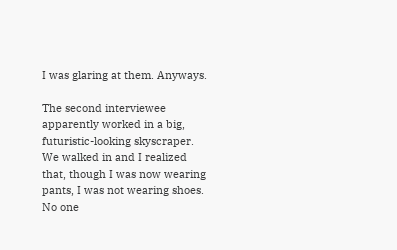I was glaring at them. Anyways.

The second interviewee apparently worked in a big, futuristic-looking skyscraper. We walked in and I realized that, though I was now wearing pants, I was not wearing shoes. No one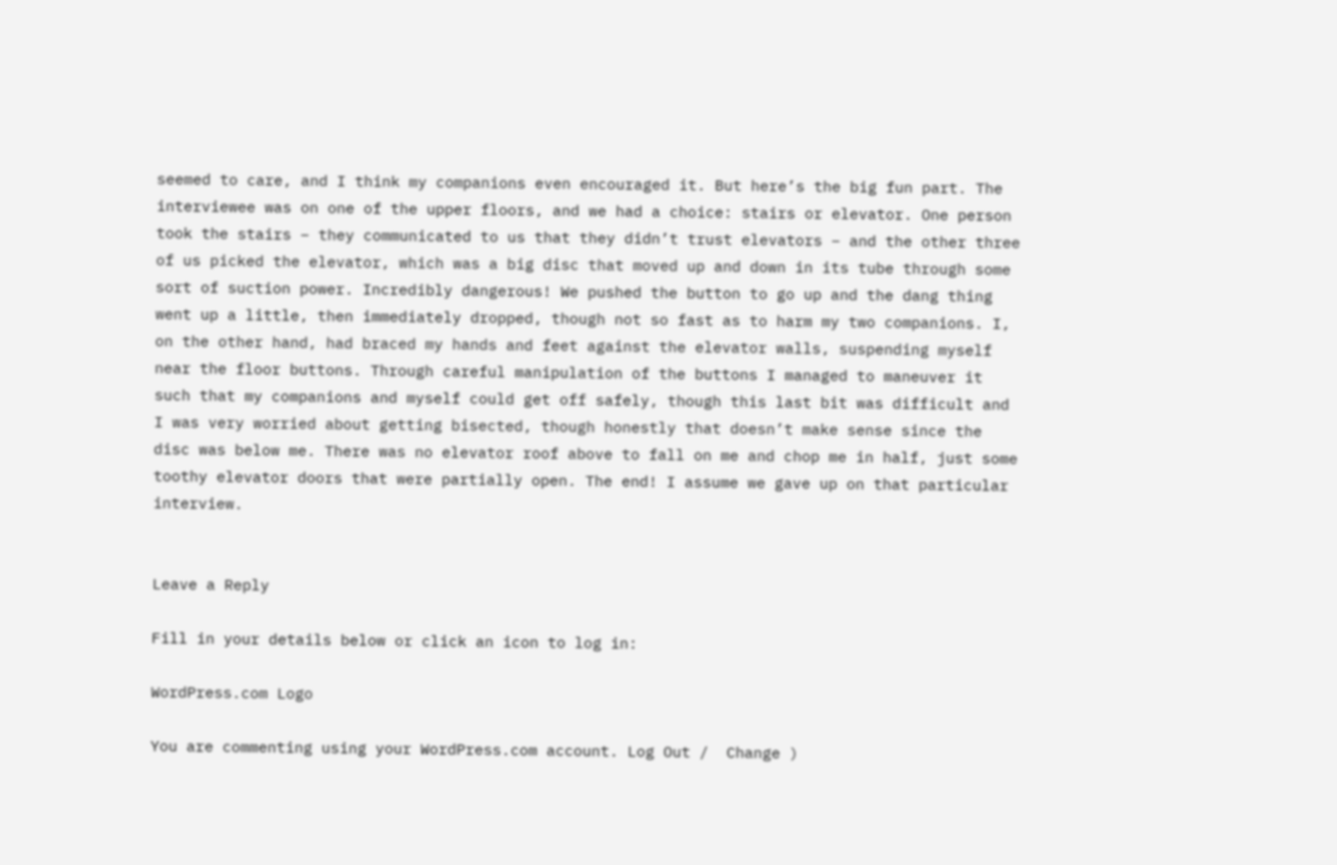seemed to care, and I think my companions even encouraged it. But here’s the big fun part. The interviewee was on one of the upper floors, and we had a choice: stairs or elevator. One person took the stairs – they communicated to us that they didn’t trust elevators – and the other three of us picked the elevator, which was a big disc that moved up and down in its tube through some sort of suction power. Incredibly dangerous! We pushed the button to go up and the dang thing went up a little, then immediately dropped, though not so fast as to harm my two companions. I, on the other hand, had braced my hands and feet against the elevator walls, suspending myself near the floor buttons. Through careful manipulation of the buttons I managed to maneuver it such that my companions and myself could get off safely, though this last bit was difficult and I was very worried about getting bisected, though honestly that doesn’t make sense since the disc was below me. There was no elevator roof above to fall on me and chop me in half, just some toothy elevator doors that were partially open. The end! I assume we gave up on that particular interview.


Leave a Reply

Fill in your details below or click an icon to log in:

WordPress.com Logo

You are commenting using your WordPress.com account. Log Out /  Change )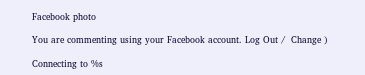Facebook photo

You are commenting using your Facebook account. Log Out /  Change )

Connecting to %s